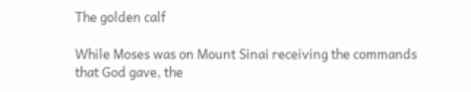The golden calf

While Moses was on Mount Sinai receiving the commands that God gave, the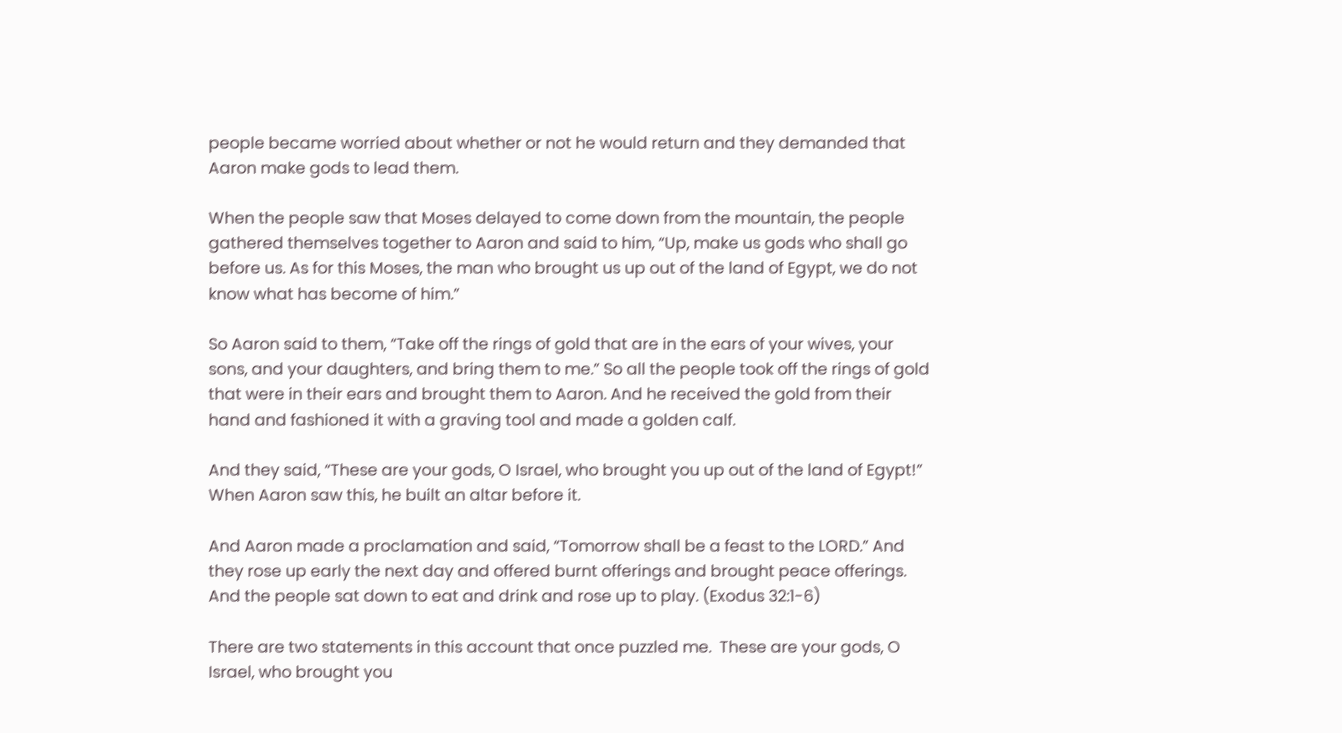people became worried about whether or not he would return and they demanded that Aaron make gods to lead them.

When the people saw that Moses delayed to come down from the mountain, the people gathered themselves together to Aaron and said to him, “Up, make us gods who shall go before us. As for this Moses, the man who brought us up out of the land of Egypt, we do not know what has become of him.”

So Aaron said to them, “Take off the rings of gold that are in the ears of your wives, your sons, and your daughters, and bring them to me.” So all the people took off the rings of gold that were in their ears and brought them to Aaron. And he received the gold from their hand and fashioned it with a graving tool and made a golden calf.

And they said, “These are your gods, O Israel, who brought you up out of the land of Egypt!” When Aaron saw this, he built an altar before it.

And Aaron made a proclamation and said, “Tomorrow shall be a feast to the LORD.” And they rose up early the next day and offered burnt offerings and brought peace offerings. And the people sat down to eat and drink and rose up to play. (Exodus 32:1-6)

There are two statements in this account that once puzzled me.  These are your gods, O Israel, who brought you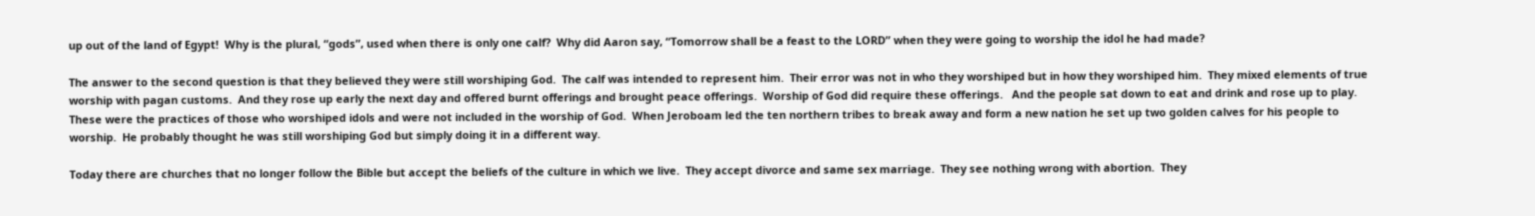up out of the land of Egypt!  Why is the plural, “gods”, used when there is only one calf?  Why did Aaron say, “Tomorrow shall be a feast to the LORD” when they were going to worship the idol he had made?

The answer to the second question is that they believed they were still worshiping God.  The calf was intended to represent him.  Their error was not in who they worshiped but in how they worshiped him.  They mixed elements of true worship with pagan customs.  And they rose up early the next day and offered burnt offerings and brought peace offerings.  Worship of God did require these offerings.   And the people sat down to eat and drink and rose up to play.  These were the practices of those who worshiped idols and were not included in the worship of God.  When Jeroboam led the ten northern tribes to break away and form a new nation he set up two golden calves for his people to worship.  He probably thought he was still worshiping God but simply doing it in a different way.

Today there are churches that no longer follow the Bible but accept the beliefs of the culture in which we live.  They accept divorce and same sex marriage.  They see nothing wrong with abortion.  They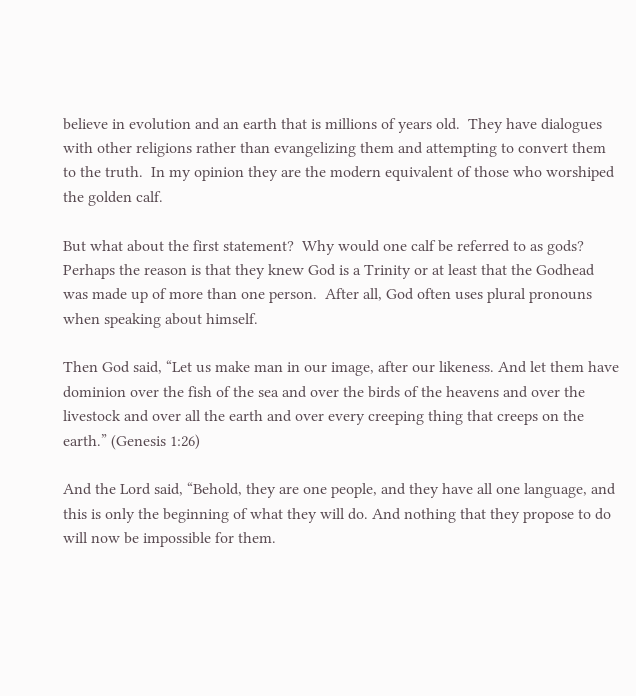believe in evolution and an earth that is millions of years old.  They have dialogues with other religions rather than evangelizing them and attempting to convert them to the truth.  In my opinion they are the modern equivalent of those who worshiped the golden calf.

But what about the first statement?  Why would one calf be referred to as gods?  Perhaps the reason is that they knew God is a Trinity or at least that the Godhead was made up of more than one person.  After all, God often uses plural pronouns when speaking about himself.

Then God said, “Let us make man in our image, after our likeness. And let them have dominion over the fish of the sea and over the birds of the heavens and over the livestock and over all the earth and over every creeping thing that creeps on the earth.” (Genesis 1:26)

And the Lord said, “Behold, they are one people, and they have all one language, and this is only the beginning of what they will do. And nothing that they propose to do will now be impossible for them.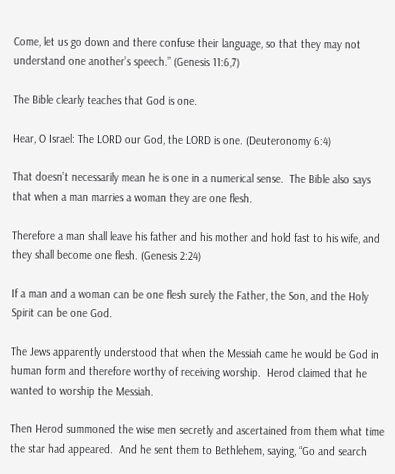Come, let us go down and there confuse their language, so that they may not understand one another’s speech.” (Genesis 11:6,7)

The Bible clearly teaches that God is one.

Hear, O Israel: The LORD our God, the LORD is one. (Deuteronomy 6:4)

That doesn’t necessarily mean he is one in a numerical sense.  The Bible also says that when a man marries a woman they are one flesh.

Therefore a man shall leave his father and his mother and hold fast to his wife, and they shall become one flesh. (Genesis 2:24)

If a man and a woman can be one flesh surely the Father, the Son, and the Holy Spirit can be one God.

The Jews apparently understood that when the Messiah came he would be God in human form and therefore worthy of receiving worship.  Herod claimed that he wanted to worship the Messiah.

Then Herod summoned the wise men secretly and ascertained from them what time the star had appeared.  And he sent them to Bethlehem, saying, “Go and search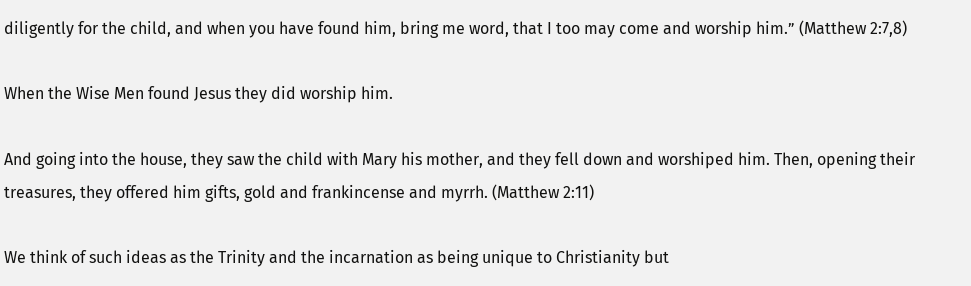diligently for the child, and when you have found him, bring me word, that I too may come and worship him.” (Matthew 2:7,8)

When the Wise Men found Jesus they did worship him.

And going into the house, they saw the child with Mary his mother, and they fell down and worshiped him. Then, opening their treasures, they offered him gifts, gold and frankincense and myrrh. (Matthew 2:11)

We think of such ideas as the Trinity and the incarnation as being unique to Christianity but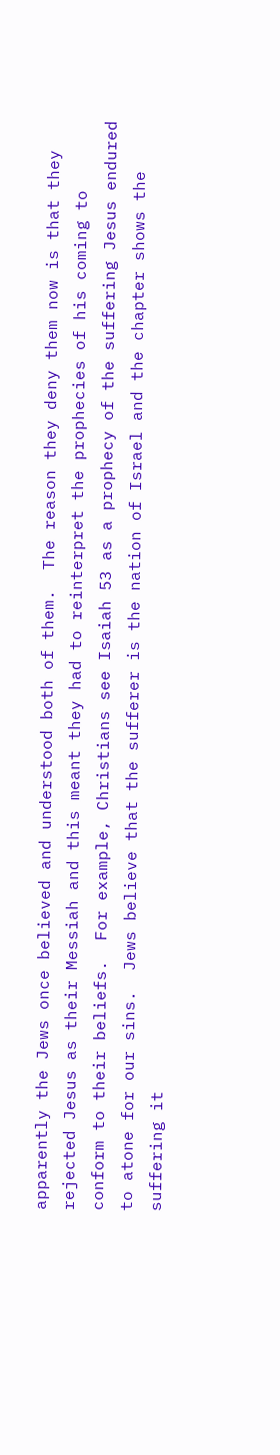apparently the Jews once believed and understood both of them.  The reason they deny them now is that they rejected Jesus as their Messiah and this meant they had to reinterpret the prophecies of his coming to conform to their beliefs.  For example, Christians see Isaiah 53 as a prophecy of the suffering Jesus endured to atone for our sins.  Jews believe that the sufferer is the nation of Israel and the chapter shows the suffering it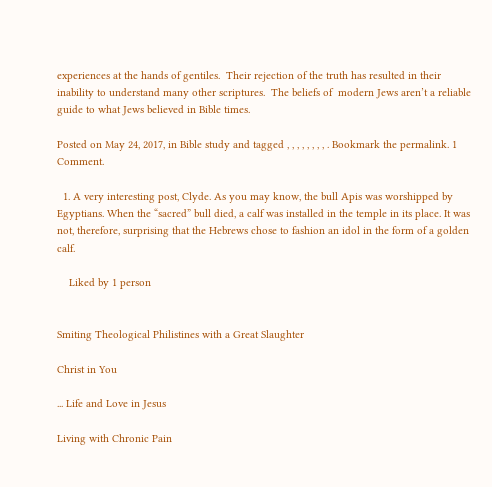experiences at the hands of gentiles.  Their rejection of the truth has resulted in their inability to understand many other scriptures.  The beliefs of  modern Jews aren’t a reliable guide to what Jews believed in Bible times.

Posted on May 24, 2017, in Bible study and tagged , , , , , , , , . Bookmark the permalink. 1 Comment.

  1. A very interesting post, Clyde. As you may know, the bull Apis was worshipped by Egyptians. When the “sacred” bull died, a calf was installed in the temple in its place. It was not, therefore, surprising that the Hebrews chose to fashion an idol in the form of a golden calf.

    Liked by 1 person


Smiting Theological Philistines with a Great Slaughter

Christ in You

... Life and Love in Jesus

Living with Chronic Pain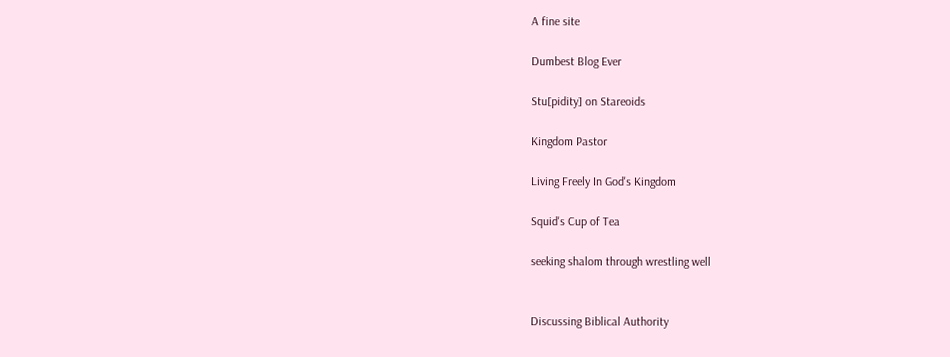A fine site

Dumbest Blog Ever

Stu[pidity] on Stareoids

Kingdom Pastor

Living Freely In God's Kingdom

Squid's Cup of Tea

seeking shalom through wrestling well


Discussing Biblical Authority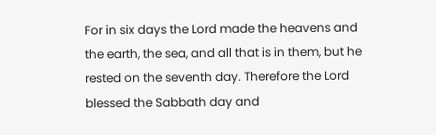For in six days the Lord made the heavens and the earth, the sea, and all that is in them, but he rested on the seventh day. Therefore the Lord blessed the Sabbath day and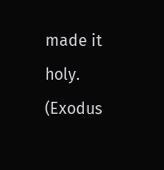made it holy. (Exodus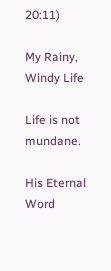20:11)

My Rainy, Windy Life

Life is not mundane.

His Eternal Word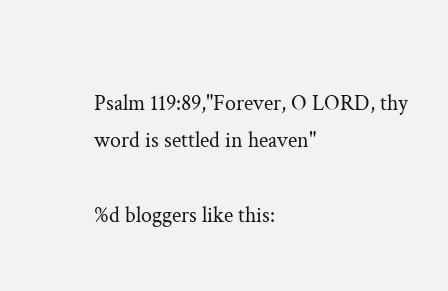Psalm 119:89,"Forever, O LORD, thy word is settled in heaven"

%d bloggers like this: